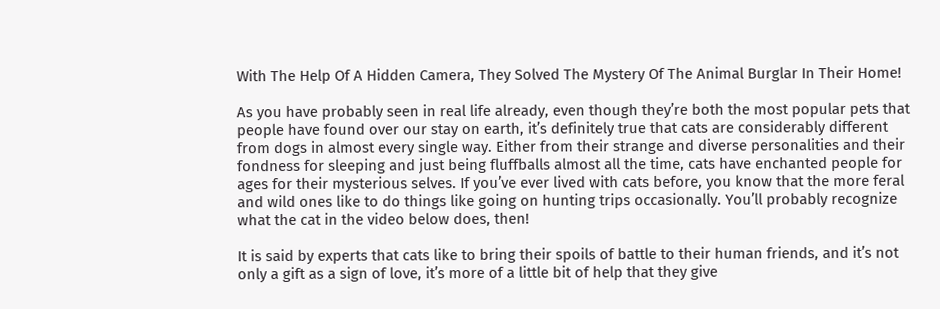With The Help Of A Hidden Camera, They Solved The Mystery Of The Animal Burglar In Their Home!

As you have probably seen in real life already, even though they’re both the most popular pets that people have found over our stay on earth, it’s definitely true that cats are considerably different from dogs in almost every single way. Either from their strange and diverse personalities and their fondness for sleeping and just being fluffballs almost all the time, cats have enchanted people for ages for their mysterious selves. If you’ve ever lived with cats before, you know that the more feral and wild ones like to do things like going on hunting trips occasionally. You’ll probably recognize what the cat in the video below does, then!

It is said by experts that cats like to bring their spoils of battle to their human friends, and it’s not only a gift as a sign of love, it’s more of a little bit of help that they give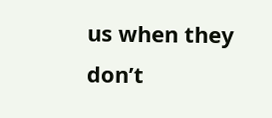us when they don’t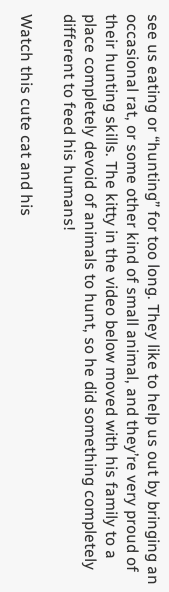see us eating or “hunting” for too long. They like to help us out by bringing an occasional rat, or some other kind of small animal, and they’re very proud of their hunting skills. The kitty in the video below moved with his family to a place completely devoid of animals to hunt, so he did something completely different to feed his humans!

Watch this cute cat and his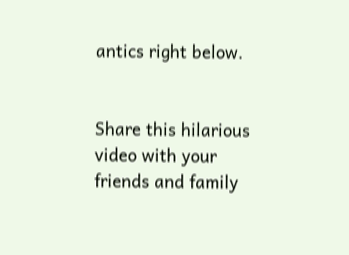antics right below.


Share this hilarious video with your friends and family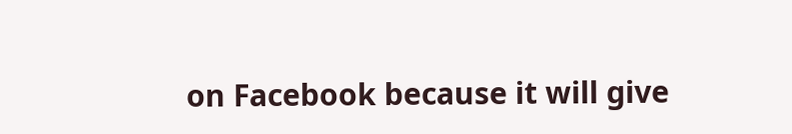on Facebook because it will give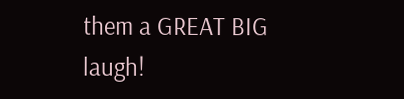them a GREAT BIG laugh!